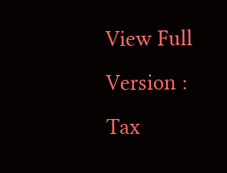View Full Version : Tax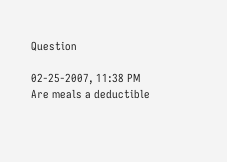Question

02-25-2007, 11:38 PM
Are meals a deductible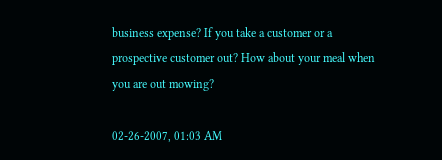business expense? If you take a customer or a prospective customer out? How about your meal when you are out mowing?

02-26-2007, 01:03 AM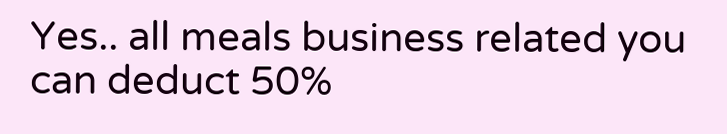Yes.. all meals business related you can deduct 50%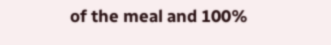of the meal and 100%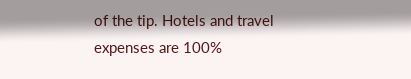of the tip. Hotels and travel expenses are 100%